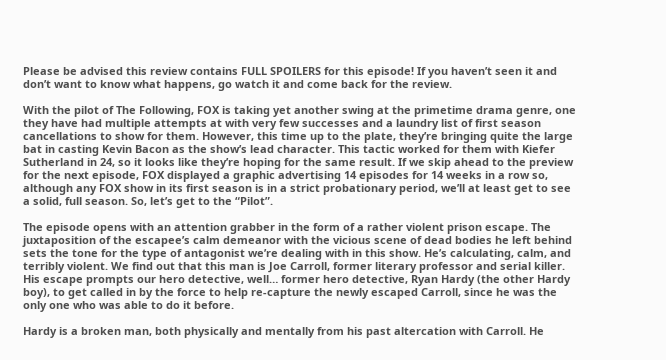Please be advised this review contains FULL SPOILERS for this episode! If you haven’t seen it and don’t want to know what happens, go watch it and come back for the review.

With the pilot of The Following, FOX is taking yet another swing at the primetime drama genre, one they have had multiple attempts at with very few successes and a laundry list of first season cancellations to show for them. However, this time up to the plate, they’re bringing quite the large bat in casting Kevin Bacon as the show’s lead character. This tactic worked for them with Kiefer Sutherland in 24, so it looks like they’re hoping for the same result. If we skip ahead to the preview for the next episode, FOX displayed a graphic advertising 14 episodes for 14 weeks in a row so, although any FOX show in its first season is in a strict probationary period, we’ll at least get to see a solid, full season. So, let’s get to the “Pilot”.

The episode opens with an attention grabber in the form of a rather violent prison escape. The juxtaposition of the escapee’s calm demeanor with the vicious scene of dead bodies he left behind sets the tone for the type of antagonist we’re dealing with in this show. He’s calculating, calm, and terribly violent. We find out that this man is Joe Carroll, former literary professor and serial killer. His escape prompts our hero detective, well… former hero detective, Ryan Hardy (the other Hardy boy), to get called in by the force to help re-capture the newly escaped Carroll, since he was the only one who was able to do it before.

Hardy is a broken man, both physically and mentally from his past altercation with Carroll. He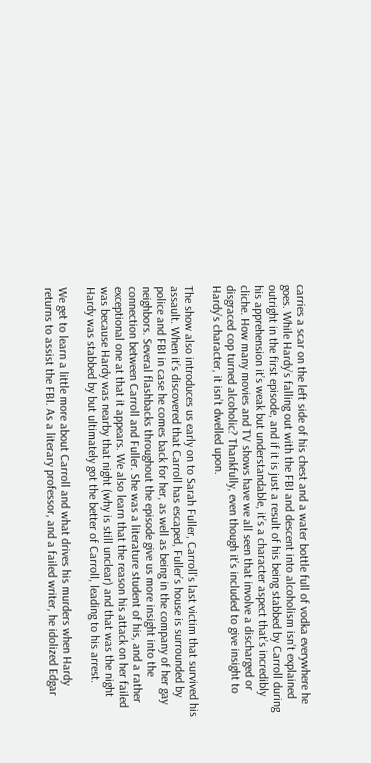carries a scar on the left side of his chest and a water bottle full of vodka everywhere he goes. While Hardy’s falling out with the FBI and descent into alcoholism isn’t explained outright in the first episode, and if it is just a result of his being stabbed by Carroll during his apprehension it’s weak but understandable, it’s a character aspect that’s incredibly cliche. How many movies and TV shows have we all seen that involve a discharged or disgraced cop turned alcoholic? Thankfully, even though it’s included to give insight to Hardy’s character, it isn’t dwelled upon.

The show also introduces us early on to Sarah Fuller, Carroll’s last victim that survived his assault. When it’s discovered that Carroll has escaped, Fuller’s house is surrounded by police and FBI in case he comes back for her, as well as being in the company of her gay neighbors. Several flashbacks throughout the episode give us more insight into the connection between Carroll and Fuller. She was a literature student of his, and a rather exceptional one at that it appears. We also learn that the reason his attack on her failed was because Hardy was nearby that night (why is still unclear) and that was the night Hardy was stabbed by but ultimately got the better of Carroll, leading to his arrest.

We get to learn a little more about Carroll and what drives his murders when Hardy returns to assist the FBI. As a literary professor, and a failed writer, he idolized Edgar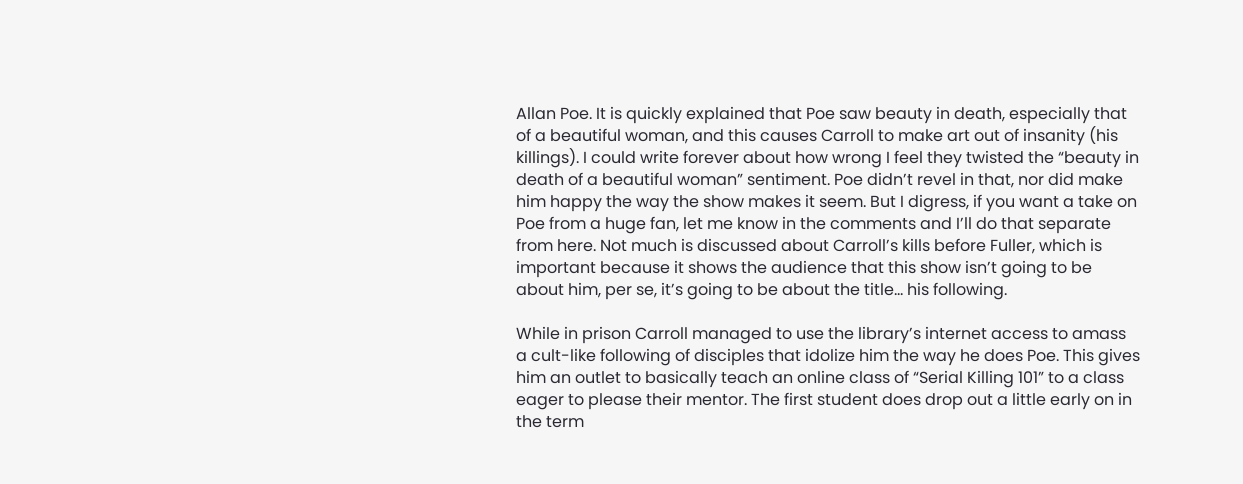Allan Poe. It is quickly explained that Poe saw beauty in death, especially that of a beautiful woman, and this causes Carroll to make art out of insanity (his killings). I could write forever about how wrong I feel they twisted the “beauty in death of a beautiful woman” sentiment. Poe didn’t revel in that, nor did make him happy the way the show makes it seem. But I digress, if you want a take on Poe from a huge fan, let me know in the comments and I’ll do that separate from here. Not much is discussed about Carroll’s kills before Fuller, which is important because it shows the audience that this show isn’t going to be about him, per se, it’s going to be about the title… his following.

While in prison Carroll managed to use the library’s internet access to amass a cult-like following of disciples that idolize him the way he does Poe. This gives him an outlet to basically teach an online class of “Serial Killing 101” to a class eager to please their mentor. The first student does drop out a little early on in the term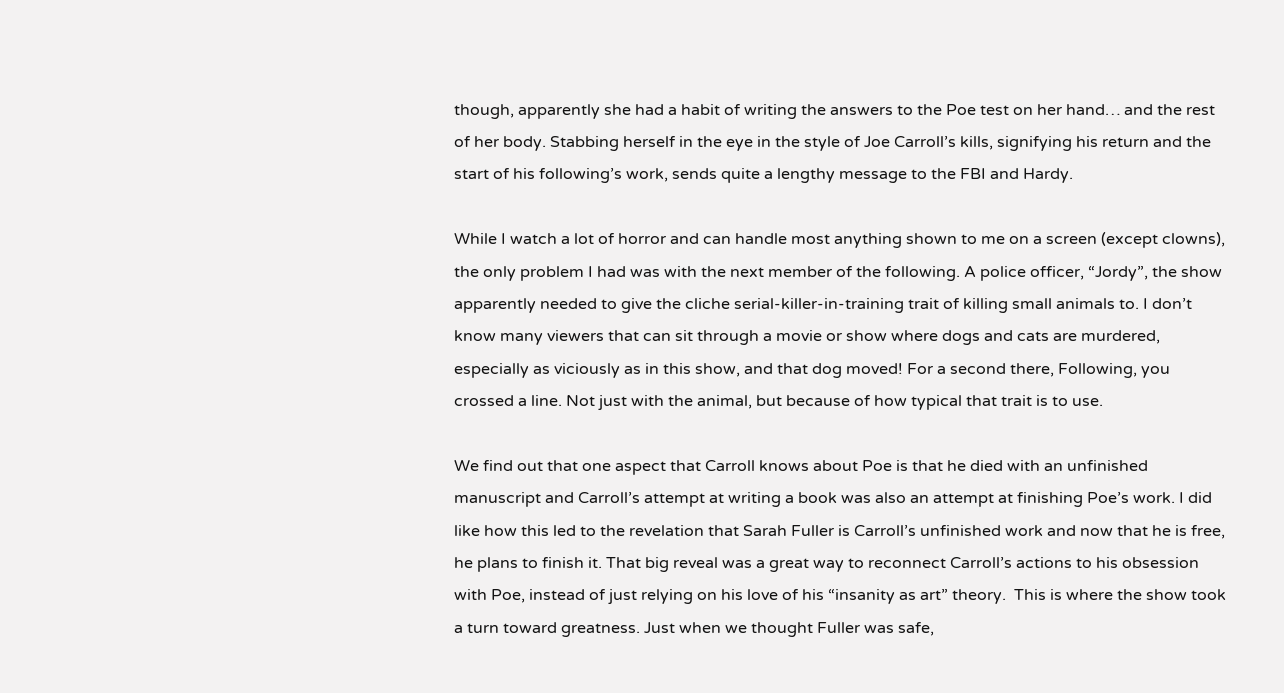though, apparently she had a habit of writing the answers to the Poe test on her hand… and the rest of her body. Stabbing herself in the eye in the style of Joe Carroll’s kills, signifying his return and the start of his following’s work, sends quite a lengthy message to the FBI and Hardy.

While I watch a lot of horror and can handle most anything shown to me on a screen (except clowns), the only problem I had was with the next member of the following. A police officer, “Jordy”, the show apparently needed to give the cliche serial-killer-in-training trait of killing small animals to. I don’t know many viewers that can sit through a movie or show where dogs and cats are murdered, especially as viciously as in this show, and that dog moved! For a second there, Following, you crossed a line. Not just with the animal, but because of how typical that trait is to use.

We find out that one aspect that Carroll knows about Poe is that he died with an unfinished manuscript and Carroll’s attempt at writing a book was also an attempt at finishing Poe’s work. I did like how this led to the revelation that Sarah Fuller is Carroll’s unfinished work and now that he is free, he plans to finish it. That big reveal was a great way to reconnect Carroll’s actions to his obsession with Poe, instead of just relying on his love of his “insanity as art” theory.  This is where the show took a turn toward greatness. Just when we thought Fuller was safe,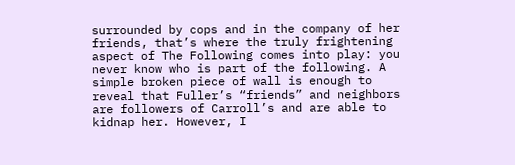surrounded by cops and in the company of her friends, that’s where the truly frightening aspect of The Following comes into play: you never know who is part of the following. A simple broken piece of wall is enough to reveal that Fuller’s “friends” and neighbors are followers of Carroll’s and are able to kidnap her. However, I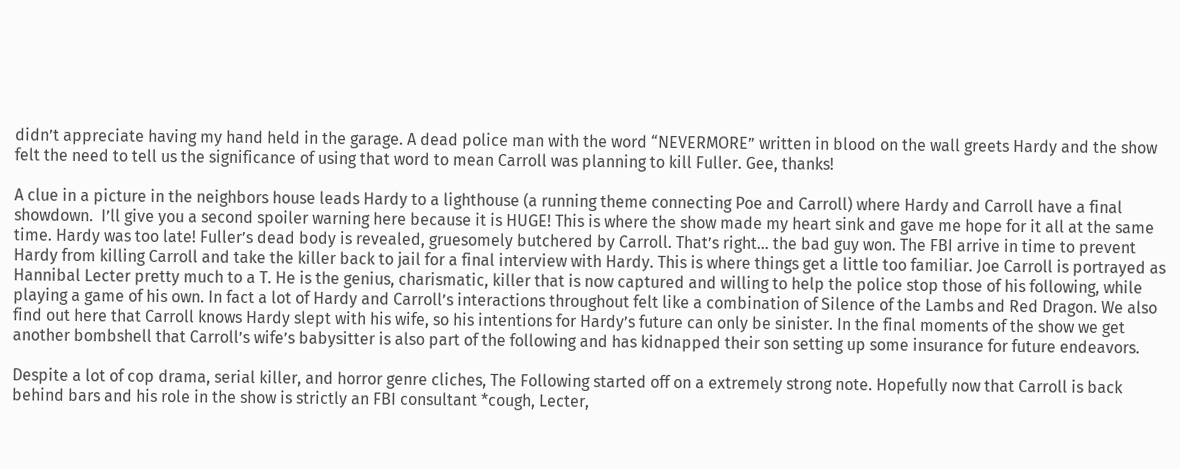didn’t appreciate having my hand held in the garage. A dead police man with the word “NEVERMORE” written in blood on the wall greets Hardy and the show felt the need to tell us the significance of using that word to mean Carroll was planning to kill Fuller. Gee, thanks!

A clue in a picture in the neighbors house leads Hardy to a lighthouse (a running theme connecting Poe and Carroll) where Hardy and Carroll have a final showdown.  I’ll give you a second spoiler warning here because it is HUGE! This is where the show made my heart sink and gave me hope for it all at the same time. Hardy was too late! Fuller’s dead body is revealed, gruesomely butchered by Carroll. That’s right… the bad guy won. The FBI arrive in time to prevent Hardy from killing Carroll and take the killer back to jail for a final interview with Hardy. This is where things get a little too familiar. Joe Carroll is portrayed as Hannibal Lecter pretty much to a T. He is the genius, charismatic, killer that is now captured and willing to help the police stop those of his following, while playing a game of his own. In fact a lot of Hardy and Carroll’s interactions throughout felt like a combination of Silence of the Lambs and Red Dragon. We also find out here that Carroll knows Hardy slept with his wife, so his intentions for Hardy’s future can only be sinister. In the final moments of the show we get another bombshell that Carroll’s wife’s babysitter is also part of the following and has kidnapped their son setting up some insurance for future endeavors.

Despite a lot of cop drama, serial killer, and horror genre cliches, The Following started off on a extremely strong note. Hopefully now that Carroll is back behind bars and his role in the show is strictly an FBI consultant *cough, Lecter,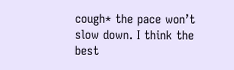cough* the pace won’t slow down. I think the best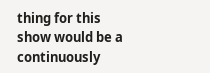thing for this show would be a continuously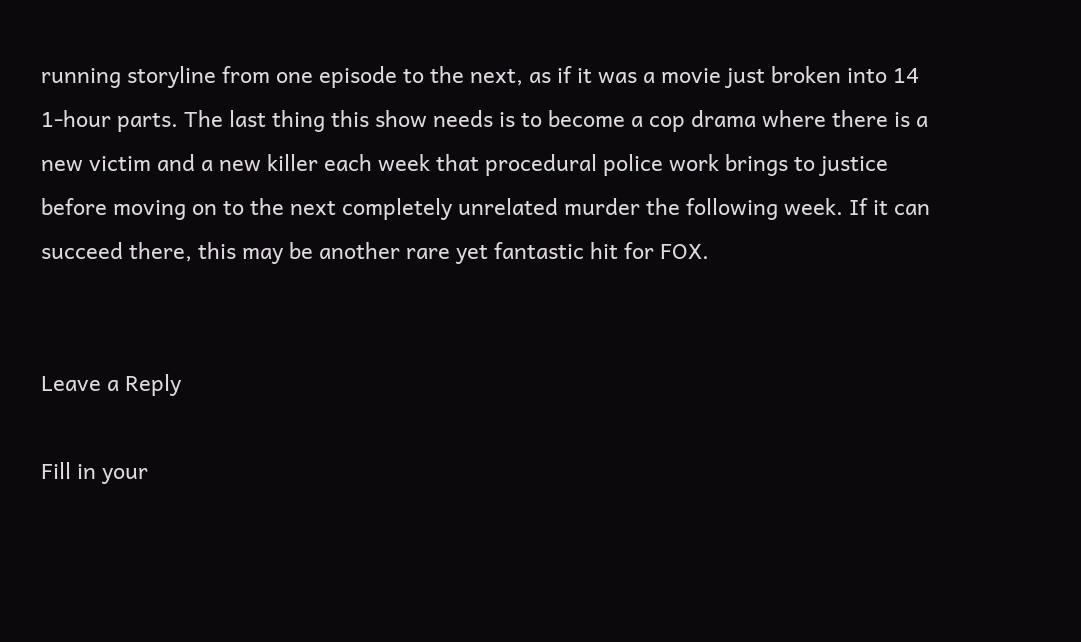running storyline from one episode to the next, as if it was a movie just broken into 14 1-hour parts. The last thing this show needs is to become a cop drama where there is a new victim and a new killer each week that procedural police work brings to justice before moving on to the next completely unrelated murder the following week. If it can succeed there, this may be another rare yet fantastic hit for FOX.


Leave a Reply

Fill in your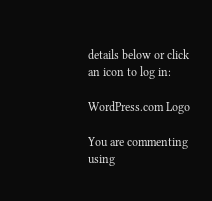details below or click an icon to log in:

WordPress.com Logo

You are commenting using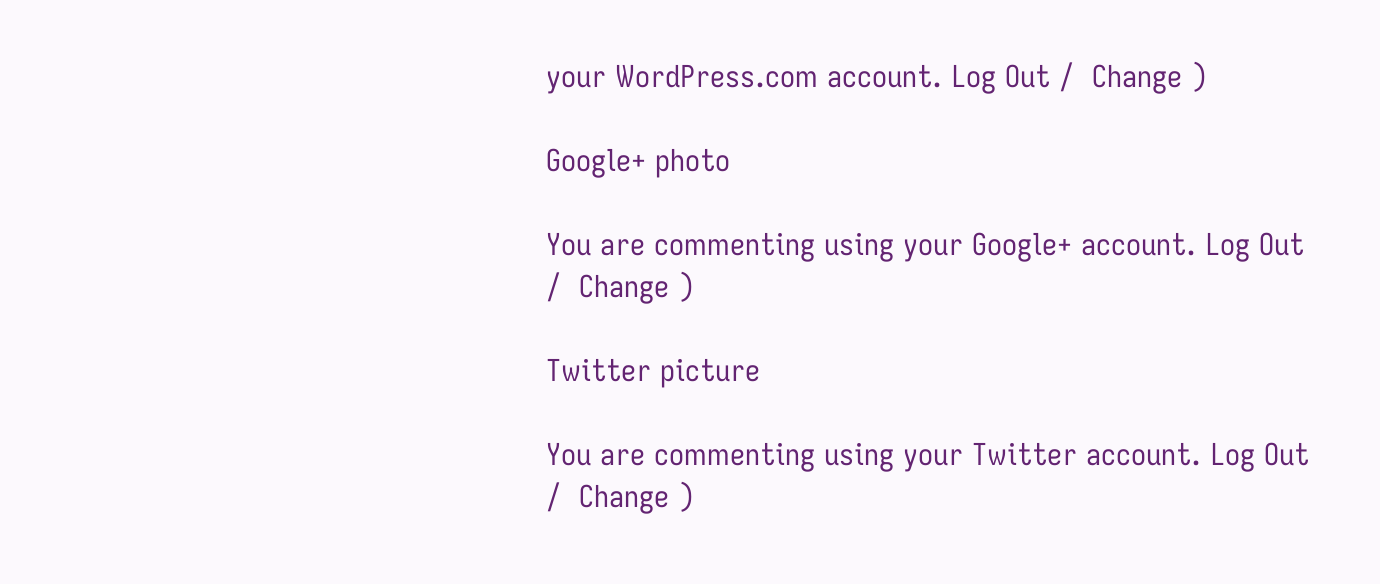your WordPress.com account. Log Out /  Change )

Google+ photo

You are commenting using your Google+ account. Log Out /  Change )

Twitter picture

You are commenting using your Twitter account. Log Out /  Change )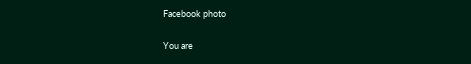Facebook photo

You are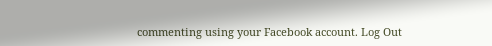commenting using your Facebook account. Log Out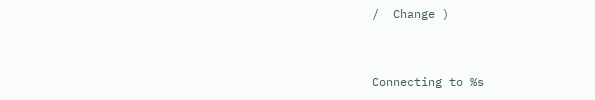/  Change )


Connecting to %s